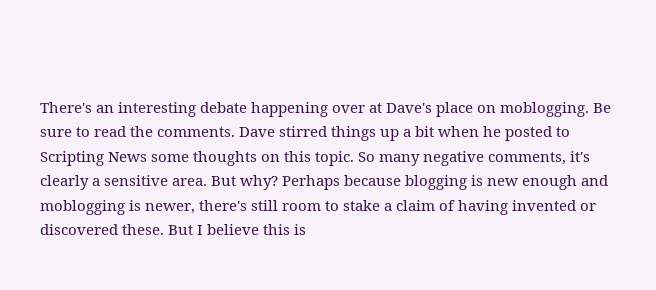There's an interesting debate happening over at Dave's place on moblogging. Be sure to read the comments. Dave stirred things up a bit when he posted to Scripting News some thoughts on this topic. So many negative comments, it's clearly a sensitive area. But why? Perhaps because blogging is new enough and moblogging is newer, there's still room to stake a claim of having invented or discovered these. But I believe this is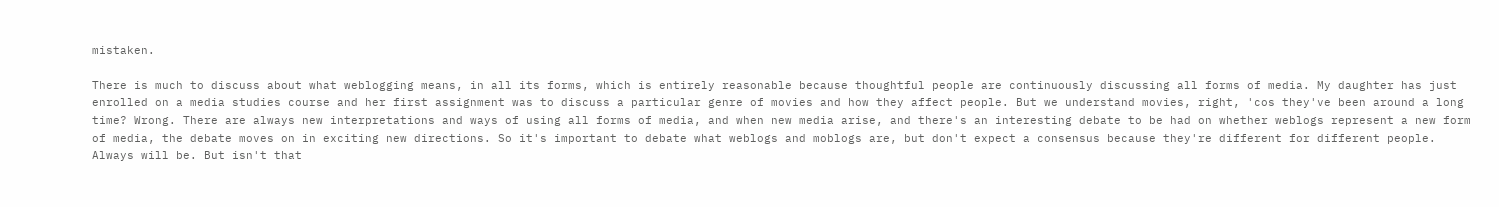mistaken.

There is much to discuss about what weblogging means, in all its forms, which is entirely reasonable because thoughtful people are continuously discussing all forms of media. My daughter has just enrolled on a media studies course and her first assignment was to discuss a particular genre of movies and how they affect people. But we understand movies, right, 'cos they've been around a long time? Wrong. There are always new interpretations and ways of using all forms of media, and when new media arise, and there's an interesting debate to be had on whether weblogs represent a new form of media, the debate moves on in exciting new directions. So it's important to debate what weblogs and moblogs are, but don't expect a consensus because they're different for different people. Always will be. But isn't that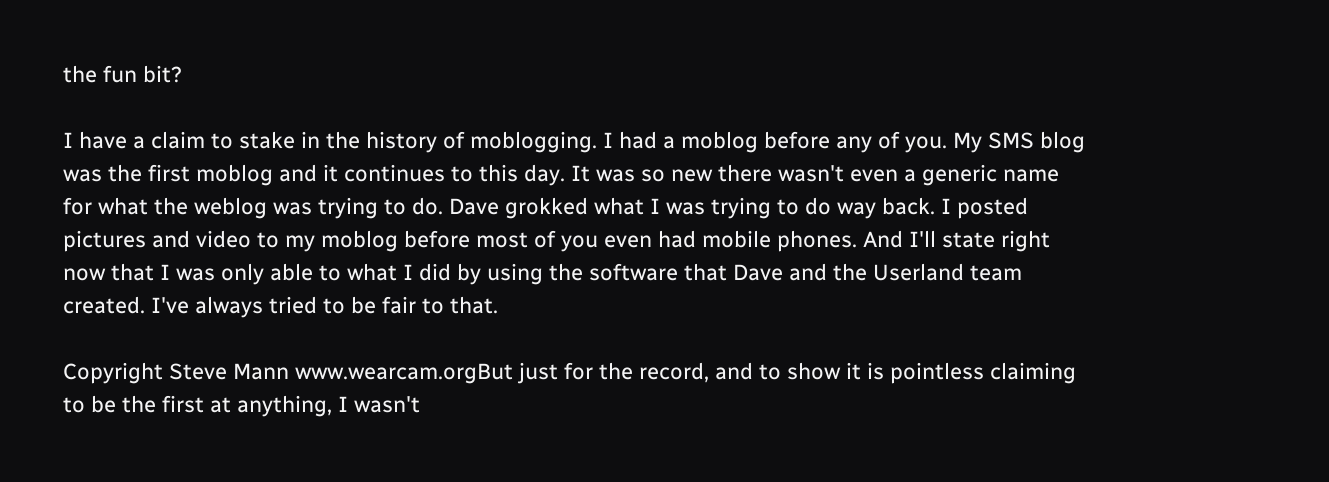the fun bit?

I have a claim to stake in the history of moblogging. I had a moblog before any of you. My SMS blog was the first moblog and it continues to this day. It was so new there wasn't even a generic name for what the weblog was trying to do. Dave grokked what I was trying to do way back. I posted pictures and video to my moblog before most of you even had mobile phones. And I'll state right now that I was only able to what I did by using the software that Dave and the Userland team created. I've always tried to be fair to that.

Copyright Steve Mann www.wearcam.orgBut just for the record, and to show it is pointless claiming to be the first at anything, I wasn't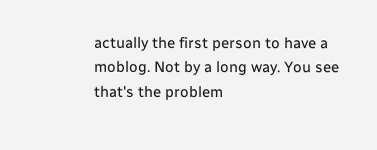actually the first person to have a moblog. Not by a long way. You see that's the problem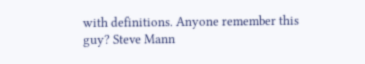with definitions. Anyone remember this guy? Steve Mann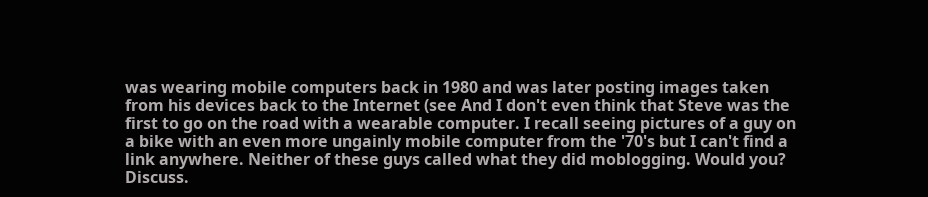was wearing mobile computers back in 1980 and was later posting images taken from his devices back to the Internet (see And I don't even think that Steve was the first to go on the road with a wearable computer. I recall seeing pictures of a guy on a bike with an even more ungainly mobile computer from the '70's but I can't find a link anywhere. Neither of these guys called what they did moblogging. Would you? Discuss.